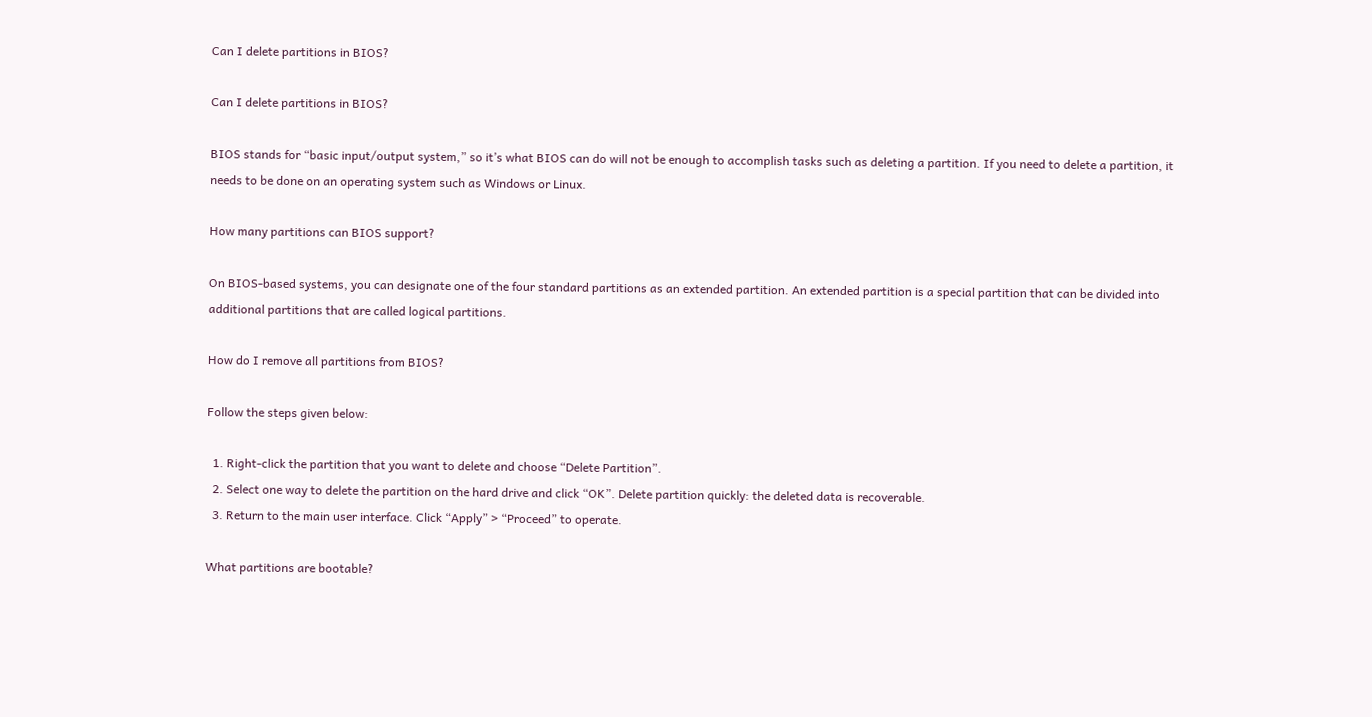Can I delete partitions in BIOS?

Can I delete partitions in BIOS?

BIOS stands for “basic input/output system,” so it’s what BIOS can do will not be enough to accomplish tasks such as deleting a partition. If you need to delete a partition, it needs to be done on an operating system such as Windows or Linux.

How many partitions can BIOS support?

On BIOS-based systems, you can designate one of the four standard partitions as an extended partition. An extended partition is a special partition that can be divided into additional partitions that are called logical partitions.

How do I remove all partitions from BIOS?

Follow the steps given below:

  1. Right-click the partition that you want to delete and choose “Delete Partition”.
  2. Select one way to delete the partition on the hard drive and click “OK”. Delete partition quickly: the deleted data is recoverable.
  3. Return to the main user interface. Click “Apply” > “Proceed” to operate.

What partitions are bootable?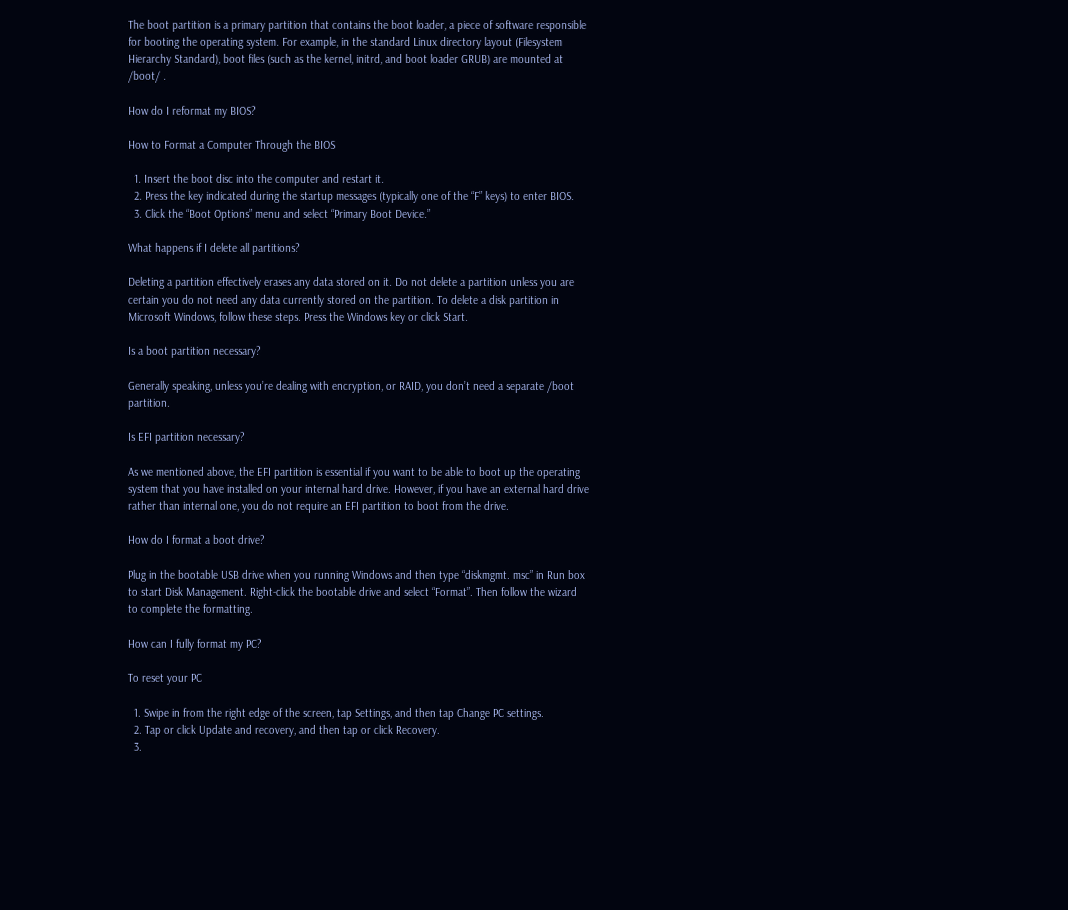The boot partition is a primary partition that contains the boot loader, a piece of software responsible for booting the operating system. For example, in the standard Linux directory layout (Filesystem Hierarchy Standard), boot files (such as the kernel, initrd, and boot loader GRUB) are mounted at /boot/ .

How do I reformat my BIOS?

How to Format a Computer Through the BIOS

  1. Insert the boot disc into the computer and restart it.
  2. Press the key indicated during the startup messages (typically one of the “F” keys) to enter BIOS.
  3. Click the “Boot Options” menu and select “Primary Boot Device.”

What happens if I delete all partitions?

Deleting a partition effectively erases any data stored on it. Do not delete a partition unless you are certain you do not need any data currently stored on the partition. To delete a disk partition in Microsoft Windows, follow these steps. Press the Windows key or click Start.

Is a boot partition necessary?

Generally speaking, unless you’re dealing with encryption, or RAID, you don’t need a separate /boot partition.

Is EFI partition necessary?

As we mentioned above, the EFI partition is essential if you want to be able to boot up the operating system that you have installed on your internal hard drive. However, if you have an external hard drive rather than internal one, you do not require an EFI partition to boot from the drive.

How do I format a boot drive?

Plug in the bootable USB drive when you running Windows and then type “diskmgmt. msc” in Run box to start Disk Management. Right-click the bootable drive and select “Format”. Then follow the wizard to complete the formatting.

How can I fully format my PC?

To reset your PC

  1. Swipe in from the right edge of the screen, tap Settings, and then tap Change PC settings.
  2. Tap or click Update and recovery, and then tap or click Recovery.
  3.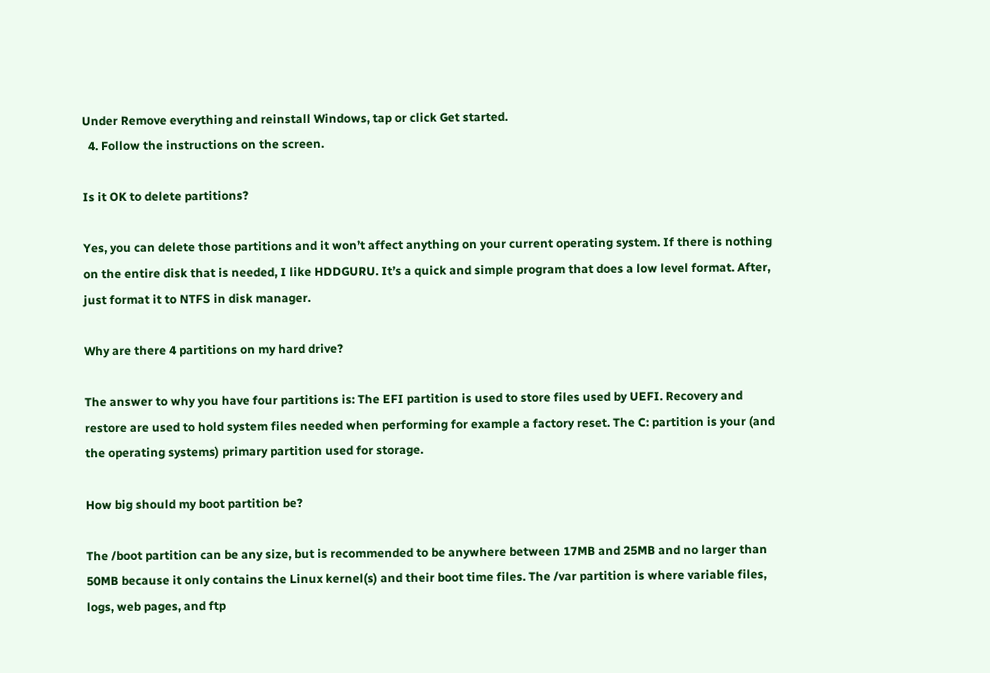Under Remove everything and reinstall Windows, tap or click Get started.
  4. Follow the instructions on the screen.

Is it OK to delete partitions?

Yes, you can delete those partitions and it won’t affect anything on your current operating system. If there is nothing on the entire disk that is needed, I like HDDGURU. It’s a quick and simple program that does a low level format. After, just format it to NTFS in disk manager.

Why are there 4 partitions on my hard drive?

The answer to why you have four partitions is: The EFI partition is used to store files used by UEFI. Recovery and restore are used to hold system files needed when performing for example a factory reset. The C: partition is your (and the operating systems) primary partition used for storage.

How big should my boot partition be?

The /boot partition can be any size, but is recommended to be anywhere between 17MB and 25MB and no larger than 50MB because it only contains the Linux kernel(s) and their boot time files. The /var partition is where variable files, logs, web pages, and ftp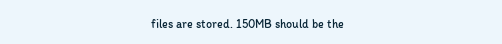files are stored. 150MB should be the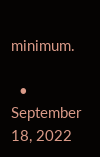minimum.

  • September 18, 2022